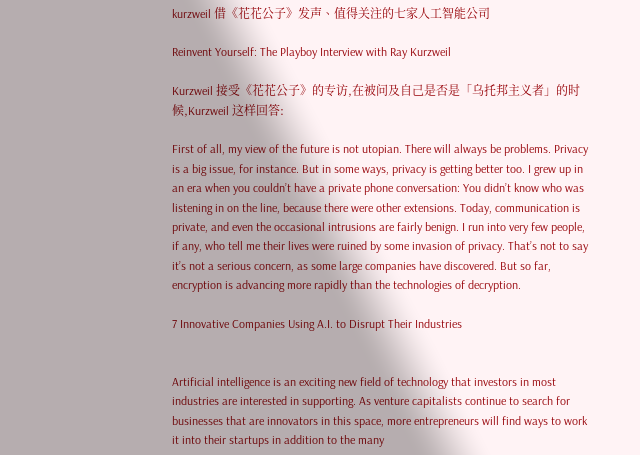kurzweil 借《花花公子》发声、值得关注的七家人工智能公司

Reinvent Yourself: The Playboy Interview with Ray Kurzweil

Kurzweil 接受《花花公子》的专访,在被问及自己是否是「乌托邦主义者」的时候,Kurzweil 这样回答:

First of all, my view of the future is not utopian. There will always be problems. Privacy is a big issue, for instance. But in some ways, privacy is getting better too. I grew up in an era when you couldn’t have a private phone conversation: You didn’t know who was listening in on the line, because there were other extensions. Today, communication is private, and even the occasional intrusions are fairly benign. I run into very few people, if any, who tell me their lives were ruined by some invasion of privacy. That’s not to say it’s not a serious concern, as some large companies have discovered. But so far, encryption is advancing more rapidly than the technologies of decryption.

7 Innovative Companies Using A.I. to Disrupt Their Industries


Artificial intelligence is an exciting new field of technology that investors in most industries are interested in supporting. As venture capitalists continue to search for businesses that are innovators in this space, more entrepreneurs will find ways to work it into their startups in addition to the many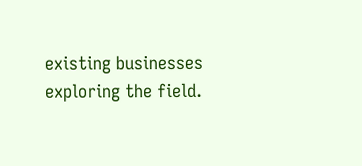existing businesses exploring the field.